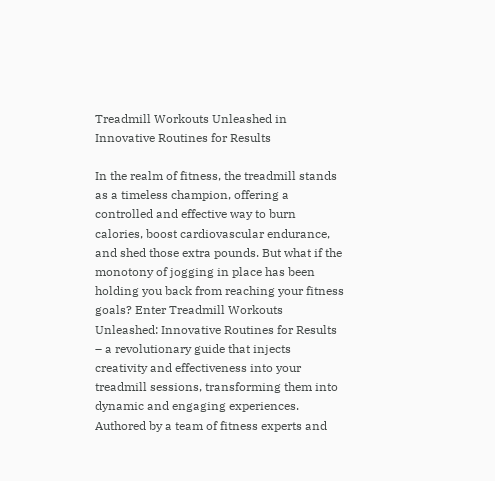Treadmill Workouts Unleashed in Innovative Routines for Results

In the realm of fitness, the treadmill stands as a timeless champion, offering a controlled and effective way to burn calories, boost cardiovascular endurance, and shed those extra pounds. But what if the monotony of jogging in place has been holding you back from reaching your fitness goals? Enter Treadmill Workouts Unleashed: Innovative Routines for Results – a revolutionary guide that injects creativity and effectiveness into your treadmill sessions, transforming them into dynamic and engaging experiences. Authored by a team of fitness experts and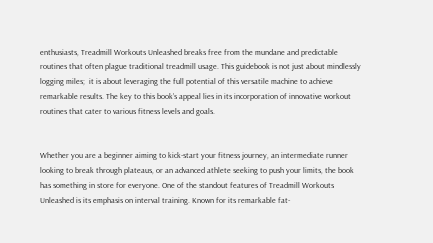enthusiasts, Treadmill Workouts Unleashed breaks free from the mundane and predictable routines that often plague traditional treadmill usage. This guidebook is not just about mindlessly logging miles;  it is about leveraging the full potential of this versatile machine to achieve remarkable results. The key to this book’s appeal lies in its incorporation of innovative workout routines that cater to various fitness levels and goals.


Whether you are a beginner aiming to kick-start your fitness journey, an intermediate runner looking to break through plateaus, or an advanced athlete seeking to push your limits, the book has something in store for everyone. One of the standout features of Treadmill Workouts Unleashed is its emphasis on interval training. Known for its remarkable fat-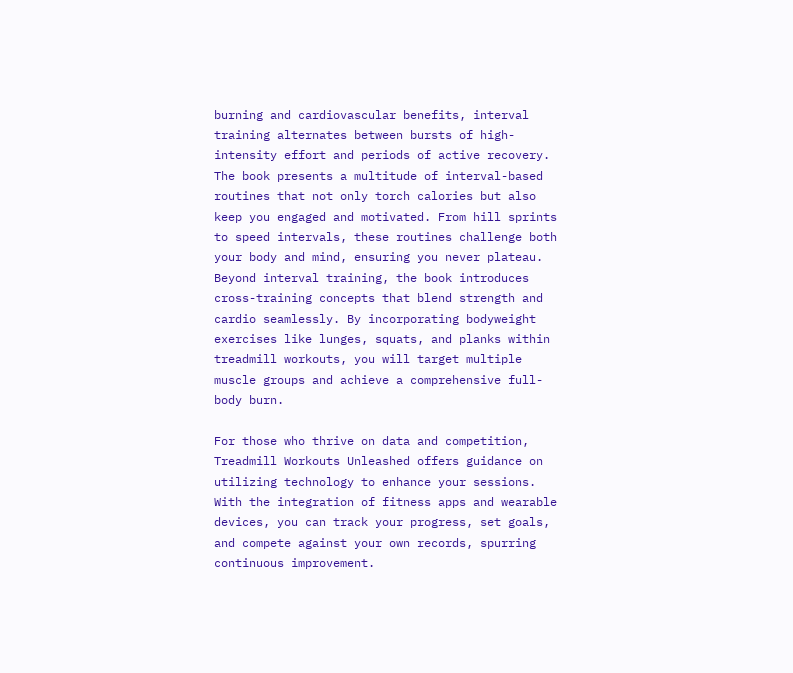burning and cardiovascular benefits, interval training alternates between bursts of high-intensity effort and periods of active recovery. The book presents a multitude of interval-based routines that not only torch calories but also keep you engaged and motivated. From hill sprints to speed intervals, these routines challenge both your body and mind, ensuring you never plateau. Beyond interval training, the book introduces cross-training concepts that blend strength and cardio seamlessly. By incorporating bodyweight exercises like lunges, squats, and planks within treadmill workouts, you will target multiple muscle groups and achieve a comprehensive full-body burn.

For those who thrive on data and competition, Treadmill Workouts Unleashed offers guidance on utilizing technology to enhance your sessions. With the integration of fitness apps and wearable devices, you can track your progress, set goals, and compete against your own records, spurring continuous improvement.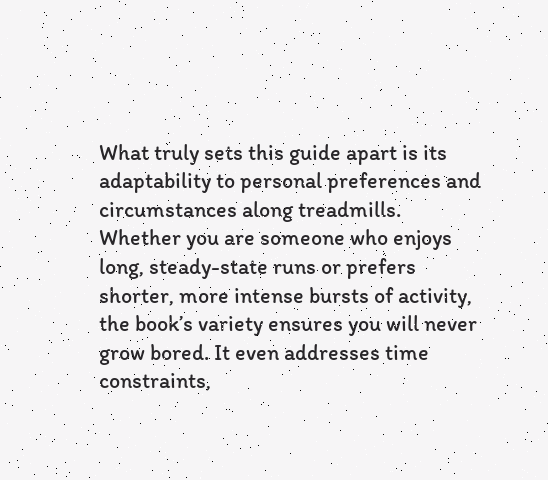What truly sets this guide apart is its adaptability to personal preferences and circumstances along treadmills. Whether you are someone who enjoys long, steady-state runs or prefers shorter, more intense bursts of activity, the book’s variety ensures you will never grow bored. It even addresses time constraints,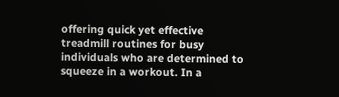offering quick yet effective treadmill routines for busy individuals who are determined to squeeze in a workout. In a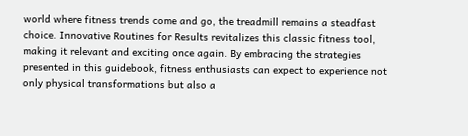world where fitness trends come and go, the treadmill remains a steadfast choice. Innovative Routines for Results revitalizes this classic fitness tool, making it relevant and exciting once again. By embracing the strategies presented in this guidebook, fitness enthusiasts can expect to experience not only physical transformations but also a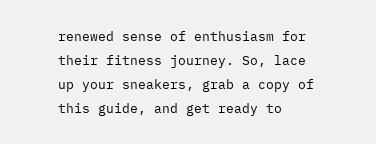renewed sense of enthusiasm for their fitness journey. So, lace up your sneakers, grab a copy of this guide, and get ready to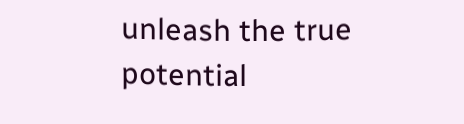unleash the true potential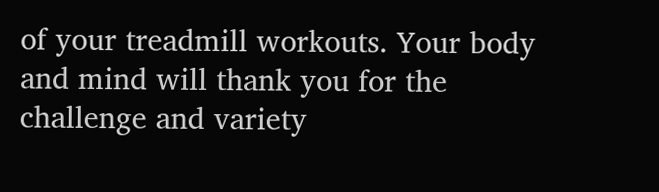of your treadmill workouts. Your body and mind will thank you for the challenge and variety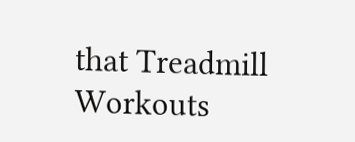that Treadmill Workouts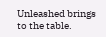Unleashed brings to the table.